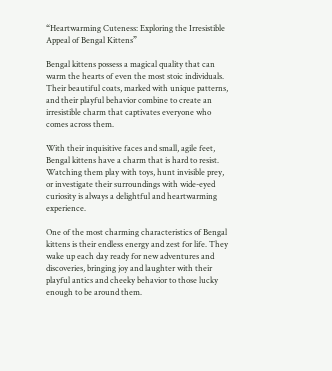“Heartwarming Cuteness: Exploring the Irresistible Appeal of Bengal Kittens”

Bengal kittens possess a magical quality that can warm the hearts of even the most stoic individuals. Their beautiful coats, marked with unique patterns, and their playful behavior combine to create an irresistible charm that captivates everyone who comes across them.

With their inquisitive faces and small, agile feet, Bengal kittens have a charm that is hard to resist. Watching them play with toys, hunt invisible prey, or investigate their surroundings with wide-eyed curiosity is always a delightful and heartwarming experience.

One of the most charming characteristics of Bengal kittens is their endless energy and zest for life. They wake up each day ready for new adventures and discoveries, bringing joy and laughter with their playful antics and cheeky behavior to those lucky enough to be around them.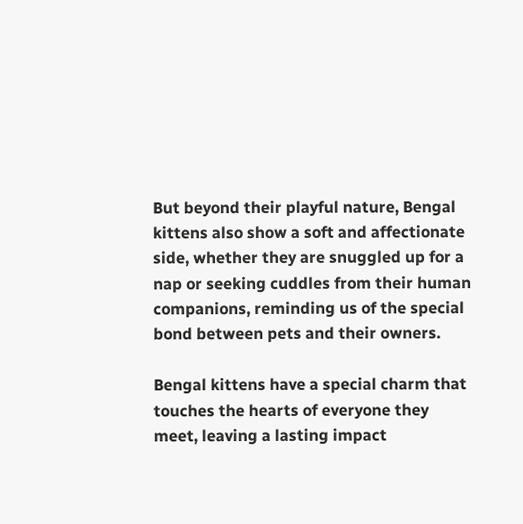But beyond their playful nature, Bengal kittens also show a soft and affectionate side, whether they are snuggled up for a nap or seeking cuddles from their human companions, reminding us of the special bond between pets and their owners.

Bengal kittens have a special charm that touches the hearts of everyone they meet, leaving a lasting impact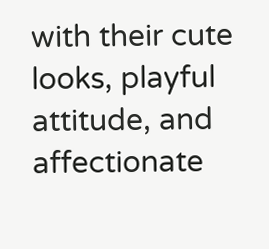with their cute looks, playful attitude, and affectionate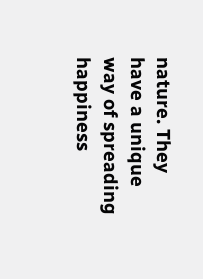nature. They have a unique way of spreading happiness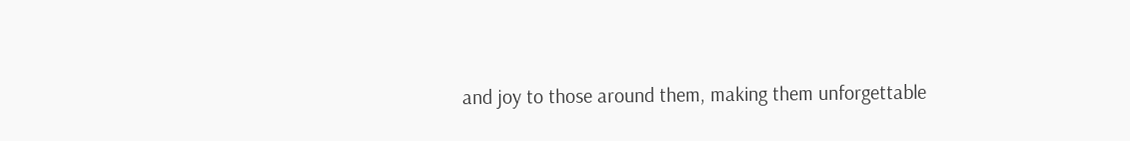and joy to those around them, making them unforgettable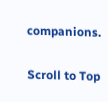companions.

Scroll to Top